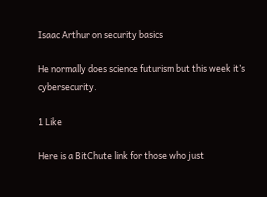Isaac Arthur on security basics

He normally does science futurism but this week it’s cybersecurity.

1 Like

Here is a BitChute link for those who just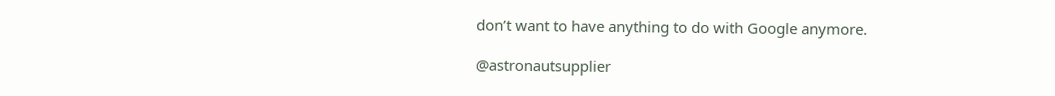don’t want to have anything to do with Google anymore.

@astronautsupplier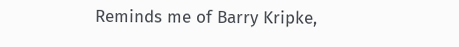Reminds me of Barry Kripke,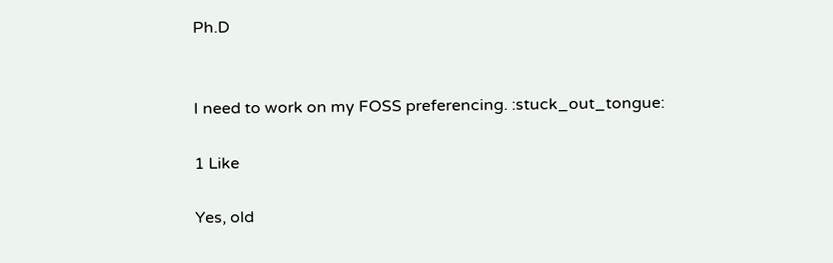Ph.D


I need to work on my FOSS preferencing. :stuck_out_tongue:

1 Like

Yes, old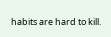habits are hard to kill.